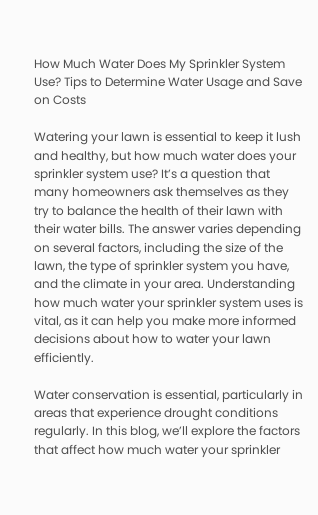How Much Water Does My Sprinkler System Use? Tips to Determine Water Usage and Save on Costs

Watering your lawn is essential to keep it lush and healthy, but how much water does your sprinkler system use? It’s a question that many homeowners ask themselves as they try to balance the health of their lawn with their water bills. The answer varies depending on several factors, including the size of the lawn, the type of sprinkler system you have, and the climate in your area. Understanding how much water your sprinkler system uses is vital, as it can help you make more informed decisions about how to water your lawn efficiently.

Water conservation is essential, particularly in areas that experience drought conditions regularly. In this blog, we’ll explore the factors that affect how much water your sprinkler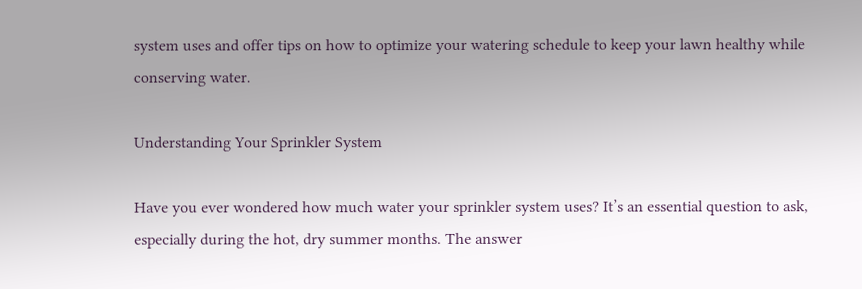system uses and offer tips on how to optimize your watering schedule to keep your lawn healthy while conserving water.

Understanding Your Sprinkler System

Have you ever wondered how much water your sprinkler system uses? It’s an essential question to ask, especially during the hot, dry summer months. The answer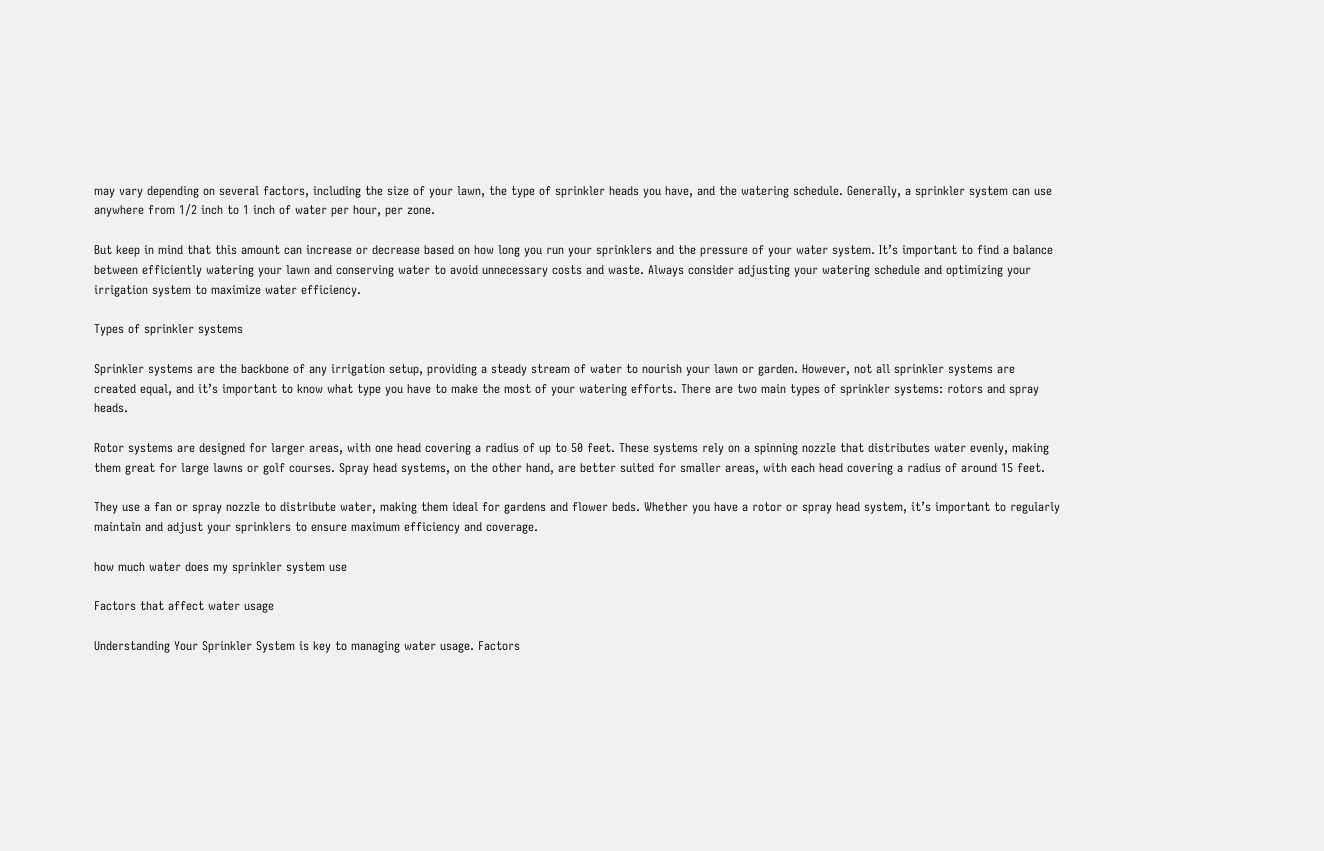may vary depending on several factors, including the size of your lawn, the type of sprinkler heads you have, and the watering schedule. Generally, a sprinkler system can use anywhere from 1/2 inch to 1 inch of water per hour, per zone.

But keep in mind that this amount can increase or decrease based on how long you run your sprinklers and the pressure of your water system. It’s important to find a balance between efficiently watering your lawn and conserving water to avoid unnecessary costs and waste. Always consider adjusting your watering schedule and optimizing your irrigation system to maximize water efficiency.

Types of sprinkler systems

Sprinkler systems are the backbone of any irrigation setup, providing a steady stream of water to nourish your lawn or garden. However, not all sprinkler systems are created equal, and it’s important to know what type you have to make the most of your watering efforts. There are two main types of sprinkler systems: rotors and spray heads.

Rotor systems are designed for larger areas, with one head covering a radius of up to 50 feet. These systems rely on a spinning nozzle that distributes water evenly, making them great for large lawns or golf courses. Spray head systems, on the other hand, are better suited for smaller areas, with each head covering a radius of around 15 feet.

They use a fan or spray nozzle to distribute water, making them ideal for gardens and flower beds. Whether you have a rotor or spray head system, it’s important to regularly maintain and adjust your sprinklers to ensure maximum efficiency and coverage.

how much water does my sprinkler system use

Factors that affect water usage

Understanding Your Sprinkler System is key to managing water usage. Factors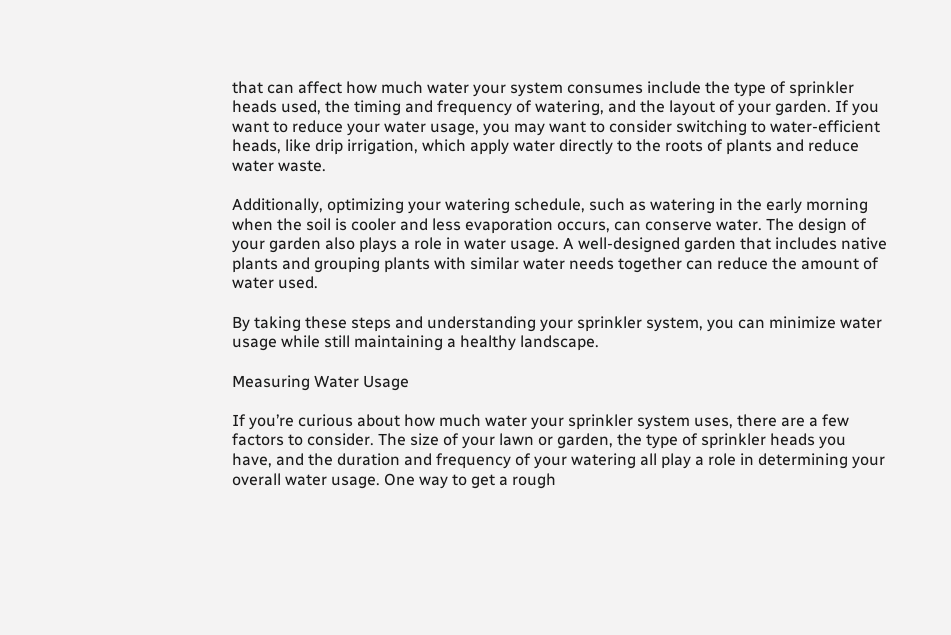that can affect how much water your system consumes include the type of sprinkler heads used, the timing and frequency of watering, and the layout of your garden. If you want to reduce your water usage, you may want to consider switching to water-efficient heads, like drip irrigation, which apply water directly to the roots of plants and reduce water waste.

Additionally, optimizing your watering schedule, such as watering in the early morning when the soil is cooler and less evaporation occurs, can conserve water. The design of your garden also plays a role in water usage. A well-designed garden that includes native plants and grouping plants with similar water needs together can reduce the amount of water used.

By taking these steps and understanding your sprinkler system, you can minimize water usage while still maintaining a healthy landscape.

Measuring Water Usage

If you’re curious about how much water your sprinkler system uses, there are a few factors to consider. The size of your lawn or garden, the type of sprinkler heads you have, and the duration and frequency of your watering all play a role in determining your overall water usage. One way to get a rough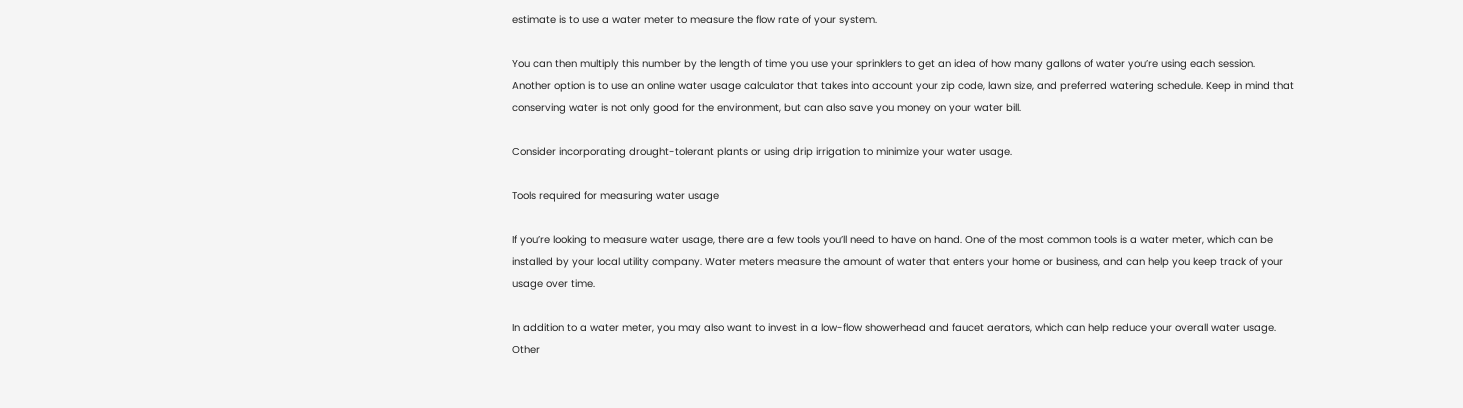estimate is to use a water meter to measure the flow rate of your system.

You can then multiply this number by the length of time you use your sprinklers to get an idea of how many gallons of water you’re using each session. Another option is to use an online water usage calculator that takes into account your zip code, lawn size, and preferred watering schedule. Keep in mind that conserving water is not only good for the environment, but can also save you money on your water bill.

Consider incorporating drought-tolerant plants or using drip irrigation to minimize your water usage.

Tools required for measuring water usage

If you’re looking to measure water usage, there are a few tools you’ll need to have on hand. One of the most common tools is a water meter, which can be installed by your local utility company. Water meters measure the amount of water that enters your home or business, and can help you keep track of your usage over time.

In addition to a water meter, you may also want to invest in a low-flow showerhead and faucet aerators, which can help reduce your overall water usage. Other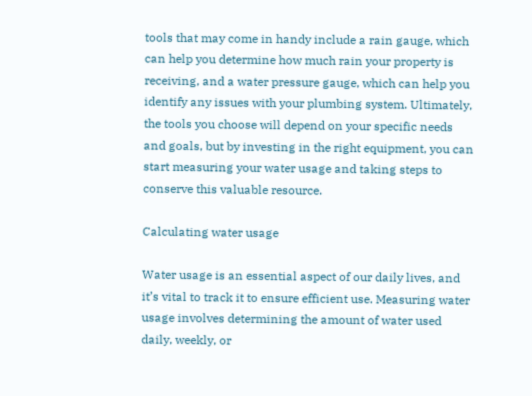tools that may come in handy include a rain gauge, which can help you determine how much rain your property is receiving, and a water pressure gauge, which can help you identify any issues with your plumbing system. Ultimately, the tools you choose will depend on your specific needs and goals, but by investing in the right equipment, you can start measuring your water usage and taking steps to conserve this valuable resource.

Calculating water usage

Water usage is an essential aspect of our daily lives, and it’s vital to track it to ensure efficient use. Measuring water usage involves determining the amount of water used daily, weekly, or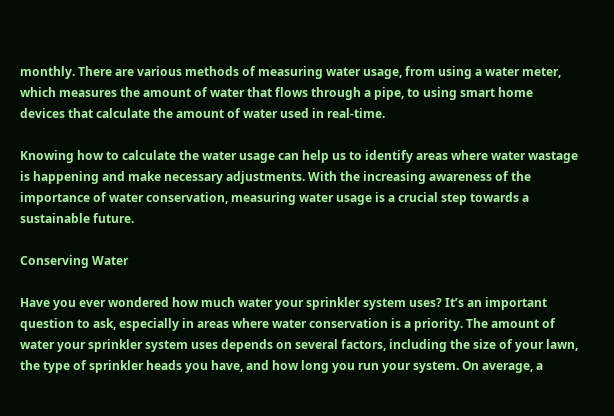monthly. There are various methods of measuring water usage, from using a water meter, which measures the amount of water that flows through a pipe, to using smart home devices that calculate the amount of water used in real-time.

Knowing how to calculate the water usage can help us to identify areas where water wastage is happening and make necessary adjustments. With the increasing awareness of the importance of water conservation, measuring water usage is a crucial step towards a sustainable future.

Conserving Water

Have you ever wondered how much water your sprinkler system uses? It’s an important question to ask, especially in areas where water conservation is a priority. The amount of water your sprinkler system uses depends on several factors, including the size of your lawn, the type of sprinkler heads you have, and how long you run your system. On average, a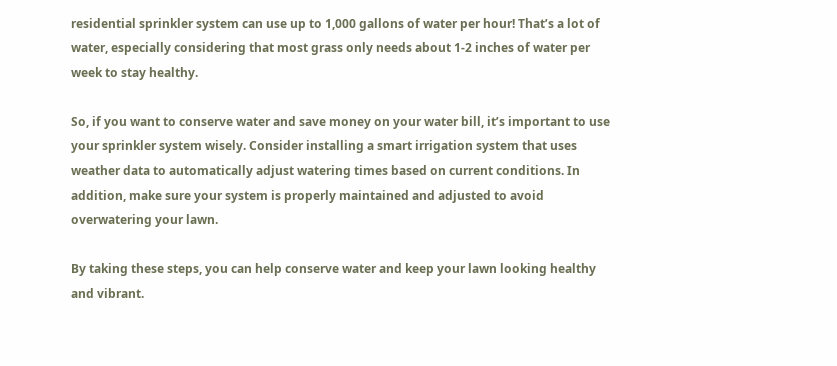residential sprinkler system can use up to 1,000 gallons of water per hour! That’s a lot of water, especially considering that most grass only needs about 1-2 inches of water per week to stay healthy.

So, if you want to conserve water and save money on your water bill, it’s important to use your sprinkler system wisely. Consider installing a smart irrigation system that uses weather data to automatically adjust watering times based on current conditions. In addition, make sure your system is properly maintained and adjusted to avoid overwatering your lawn.

By taking these steps, you can help conserve water and keep your lawn looking healthy and vibrant.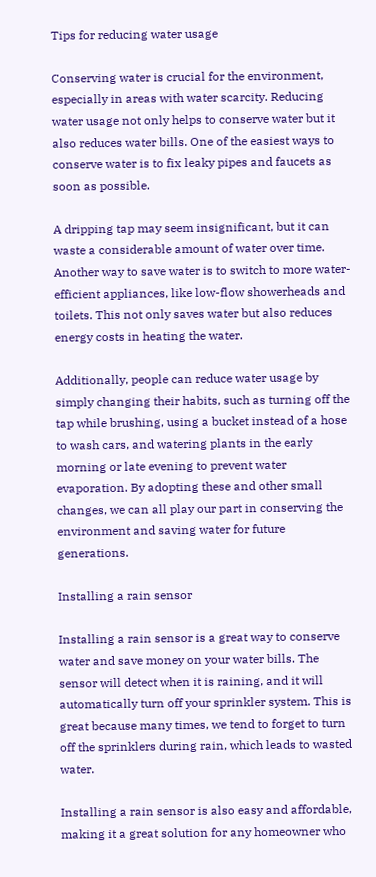Tips for reducing water usage

Conserving water is crucial for the environment, especially in areas with water scarcity. Reducing water usage not only helps to conserve water but it also reduces water bills. One of the easiest ways to conserve water is to fix leaky pipes and faucets as soon as possible.

A dripping tap may seem insignificant, but it can waste a considerable amount of water over time. Another way to save water is to switch to more water-efficient appliances, like low-flow showerheads and toilets. This not only saves water but also reduces energy costs in heating the water.

Additionally, people can reduce water usage by simply changing their habits, such as turning off the tap while brushing, using a bucket instead of a hose to wash cars, and watering plants in the early morning or late evening to prevent water evaporation. By adopting these and other small changes, we can all play our part in conserving the environment and saving water for future generations.

Installing a rain sensor

Installing a rain sensor is a great way to conserve water and save money on your water bills. The sensor will detect when it is raining, and it will automatically turn off your sprinkler system. This is great because many times, we tend to forget to turn off the sprinklers during rain, which leads to wasted water.

Installing a rain sensor is also easy and affordable, making it a great solution for any homeowner who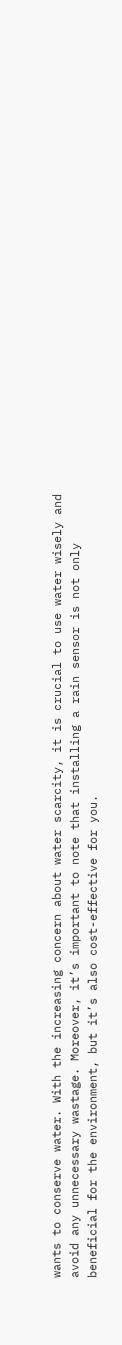wants to conserve water. With the increasing concern about water scarcity, it is crucial to use water wisely and avoid any unnecessary wastage. Moreover, it’s important to note that installing a rain sensor is not only beneficial for the environment, but it’s also cost-effective for you.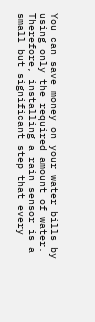You can save money on your water bills by using only the required amount of water. Therefore, installing a rain sensor is a small but significant step that every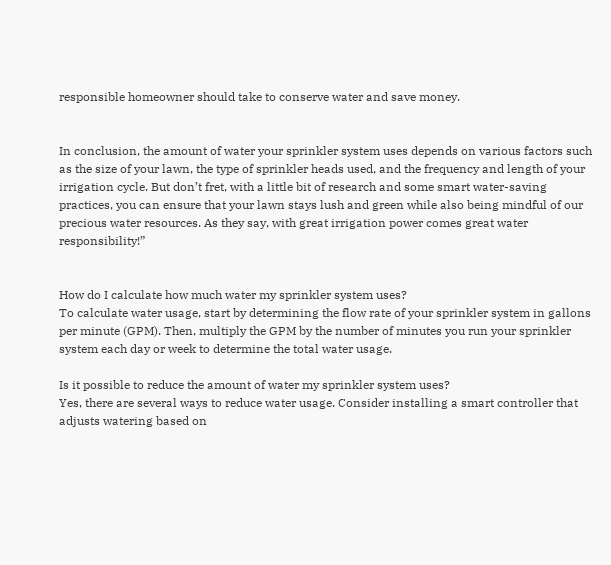responsible homeowner should take to conserve water and save money.


In conclusion, the amount of water your sprinkler system uses depends on various factors such as the size of your lawn, the type of sprinkler heads used, and the frequency and length of your irrigation cycle. But don’t fret, with a little bit of research and some smart water-saving practices, you can ensure that your lawn stays lush and green while also being mindful of our precious water resources. As they say, with great irrigation power comes great water responsibility!”


How do I calculate how much water my sprinkler system uses?
To calculate water usage, start by determining the flow rate of your sprinkler system in gallons per minute (GPM). Then, multiply the GPM by the number of minutes you run your sprinkler system each day or week to determine the total water usage.

Is it possible to reduce the amount of water my sprinkler system uses?
Yes, there are several ways to reduce water usage. Consider installing a smart controller that adjusts watering based on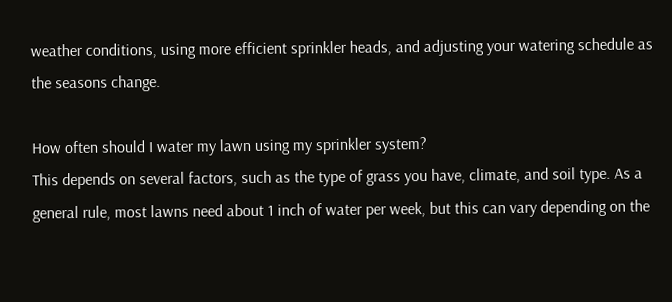weather conditions, using more efficient sprinkler heads, and adjusting your watering schedule as the seasons change.

How often should I water my lawn using my sprinkler system?
This depends on several factors, such as the type of grass you have, climate, and soil type. As a general rule, most lawns need about 1 inch of water per week, but this can vary depending on the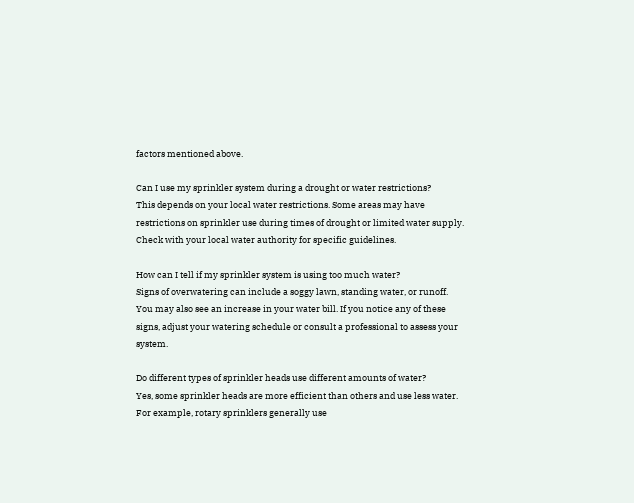factors mentioned above.

Can I use my sprinkler system during a drought or water restrictions?
This depends on your local water restrictions. Some areas may have restrictions on sprinkler use during times of drought or limited water supply. Check with your local water authority for specific guidelines.

How can I tell if my sprinkler system is using too much water?
Signs of overwatering can include a soggy lawn, standing water, or runoff. You may also see an increase in your water bill. If you notice any of these signs, adjust your watering schedule or consult a professional to assess your system.

Do different types of sprinkler heads use different amounts of water?
Yes, some sprinkler heads are more efficient than others and use less water. For example, rotary sprinklers generally use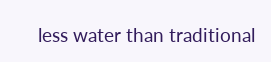less water than traditional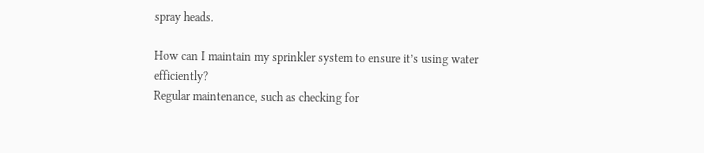spray heads.

How can I maintain my sprinkler system to ensure it’s using water efficiently?
Regular maintenance, such as checking for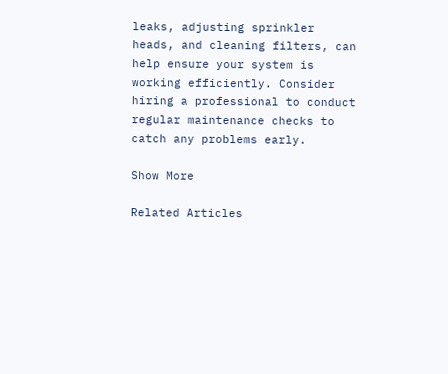leaks, adjusting sprinkler heads, and cleaning filters, can help ensure your system is working efficiently. Consider hiring a professional to conduct regular maintenance checks to catch any problems early.

Show More

Related Articles